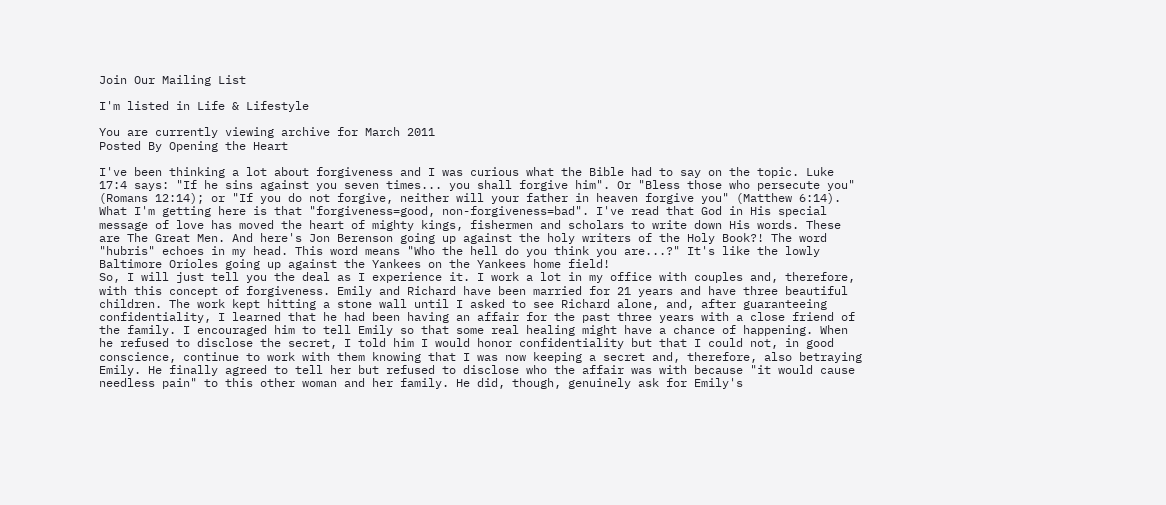Join Our Mailing List

I'm listed in Life & Lifestyle

You are currently viewing archive for March 2011
Posted By Opening the Heart

I've been thinking a lot about forgiveness and I was curious what the Bible had to say on the topic. Luke 17:4 says: "If he sins against you seven times... you shall forgive him". Or "Bless those who persecute you" (Romans 12:14); or "If you do not forgive, neither will your father in heaven forgive you" (Matthew 6:14).
What I'm getting here is that "forgiveness=good, non-forgiveness=bad". I've read that God in His special message of love has moved the heart of mighty kings, fishermen and scholars to write down His words. These are The Great Men. And here's Jon Berenson going up against the holy writers of the Holy Book?! The word "hubris" echoes in my head. This word means "Who the hell do you think you are...?" It's like the lowly Baltimore Orioles going up against the Yankees on the Yankees home field!
So, I will just tell you the deal as I experience it. I work a lot in my office with couples and, therefore, with this concept of forgiveness. Emily and Richard have been married for 21 years and have three beautiful children. The work kept hitting a stone wall until I asked to see Richard alone, and, after guaranteeing confidentiality, I learned that he had been having an affair for the past three years with a close friend of the family. I encouraged him to tell Emily so that some real healing might have a chance of happening. When he refused to disclose the secret, I told him I would honor confidentiality but that I could not, in good conscience, continue to work with them knowing that I was now keeping a secret and, therefore, also betraying Emily. He finally agreed to tell her but refused to disclose who the affair was with because "it would cause needless pain" to this other woman and her family. He did, though, genuinely ask for Emily's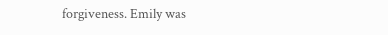forgiveness. Emily was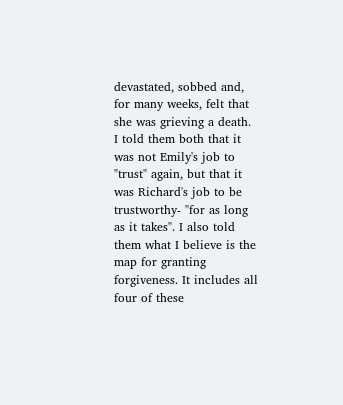devastated, sobbed and, for many weeks, felt that she was grieving a death.
I told them both that it was not Emily's job to "trust" again, but that it was Richard's job to be trustworthy- "for as long as it takes". I also told them what I believe is the map for granting forgiveness. It includes all four of these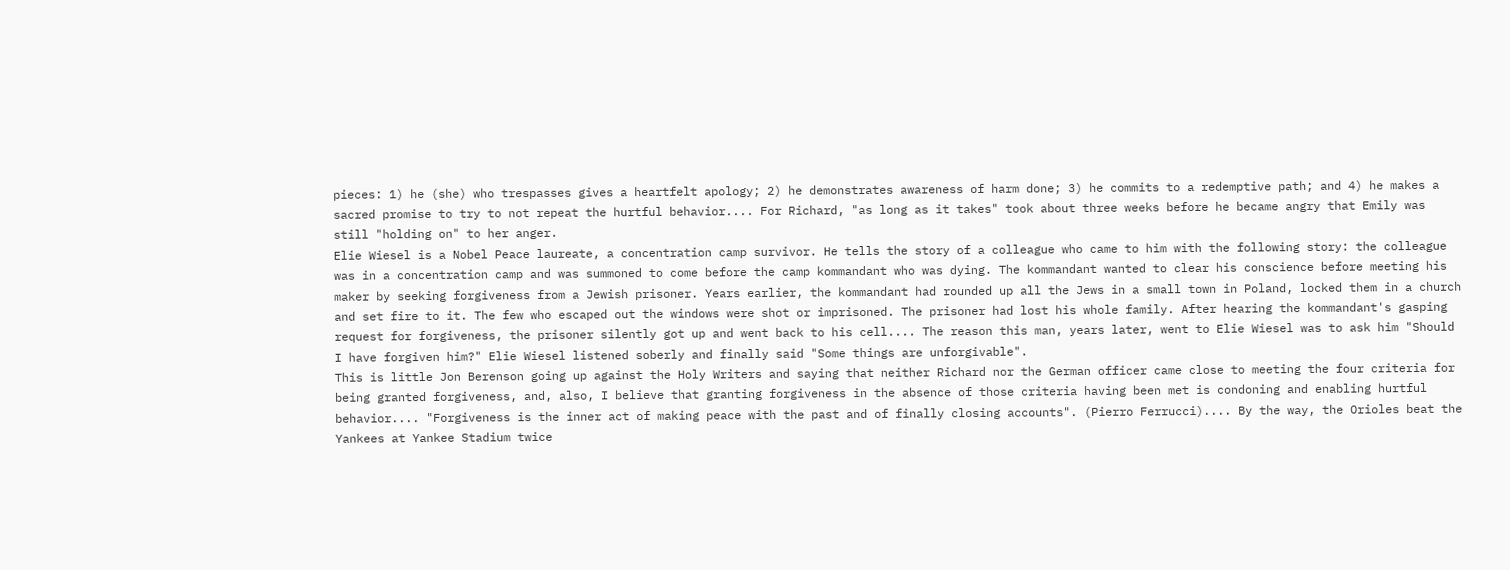pieces: 1) he (she) who trespasses gives a heartfelt apology; 2) he demonstrates awareness of harm done; 3) he commits to a redemptive path; and 4) he makes a sacred promise to try to not repeat the hurtful behavior.... For Richard, "as long as it takes" took about three weeks before he became angry that Emily was still "holding on" to her anger.
Elie Wiesel is a Nobel Peace laureate, a concentration camp survivor. He tells the story of a colleague who came to him with the following story: the colleague was in a concentration camp and was summoned to come before the camp kommandant who was dying. The kommandant wanted to clear his conscience before meeting his maker by seeking forgiveness from a Jewish prisoner. Years earlier, the kommandant had rounded up all the Jews in a small town in Poland, locked them in a church and set fire to it. The few who escaped out the windows were shot or imprisoned. The prisoner had lost his whole family. After hearing the kommandant's gasping request for forgiveness, the prisoner silently got up and went back to his cell.... The reason this man, years later, went to Elie Wiesel was to ask him "Should I have forgiven him?" Elie Wiesel listened soberly and finally said "Some things are unforgivable".
This is little Jon Berenson going up against the Holy Writers and saying that neither Richard nor the German officer came close to meeting the four criteria for being granted forgiveness, and, also, I believe that granting forgiveness in the absence of those criteria having been met is condoning and enabling hurtful behavior.... "Forgiveness is the inner act of making peace with the past and of finally closing accounts". (Pierro Ferrucci).... By the way, the Orioles beat the Yankees at Yankee Stadium twice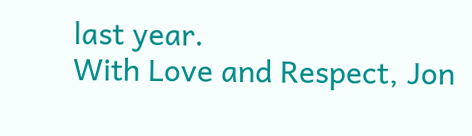last year.
With Love and Respect, Jon